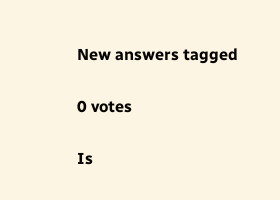New answers tagged

0 votes

Is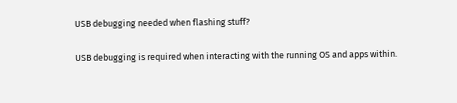USB debugging needed when flashing stuff?

USB debugging is required when interacting with the running OS and apps within.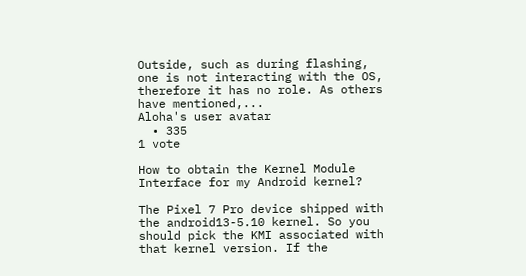Outside, such as during flashing, one is not interacting with the OS, therefore it has no role. As others have mentioned,...
Aloha's user avatar
  • 335
1 vote

How to obtain the Kernel Module Interface for my Android kernel?

The Pixel 7 Pro device shipped with the android13-5.10 kernel. So you should pick the KMI associated with that kernel version. If the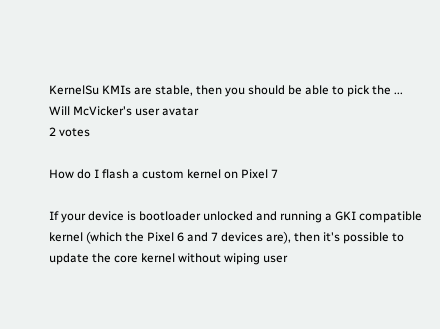KernelSu KMIs are stable, then you should be able to pick the ...
Will McVicker's user avatar
2 votes

How do I flash a custom kernel on Pixel 7

If your device is bootloader unlocked and running a GKI compatible kernel (which the Pixel 6 and 7 devices are), then it's possible to update the core kernel without wiping user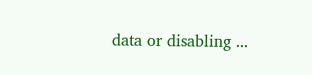data or disabling ...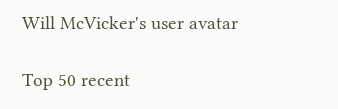Will McVicker's user avatar

Top 50 recent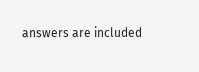answers are included